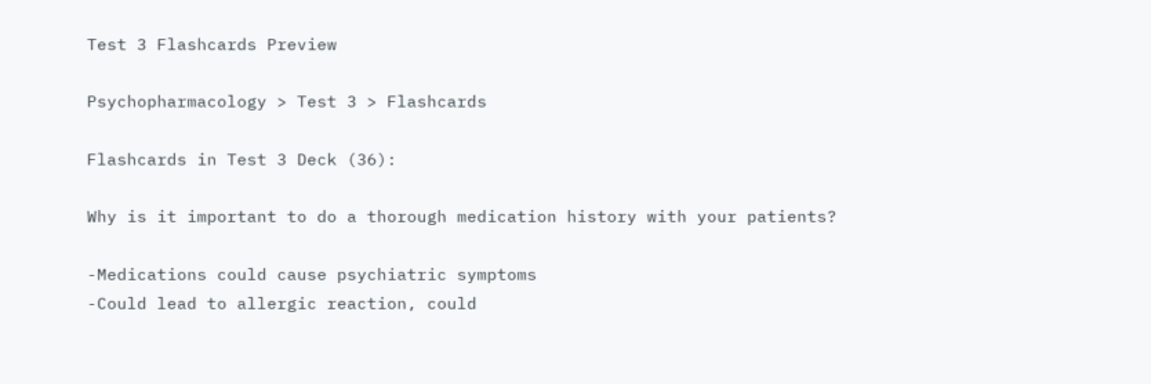Test 3 Flashcards Preview

Psychopharmacology > Test 3 > Flashcards

Flashcards in Test 3 Deck (36):

Why is it important to do a thorough medication history with your patients?

-Medications could cause psychiatric symptoms
-Could lead to allergic reaction, could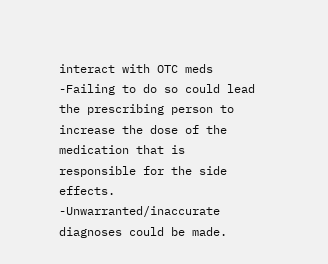interact with OTC meds
-Failing to do so could lead the prescribing person to increase the dose of the medication that is responsible for the side effects.
-Unwarranted/inaccurate diagnoses could be made.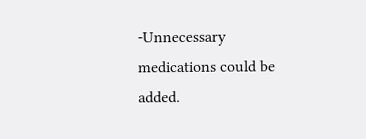-Unnecessary medications could be added.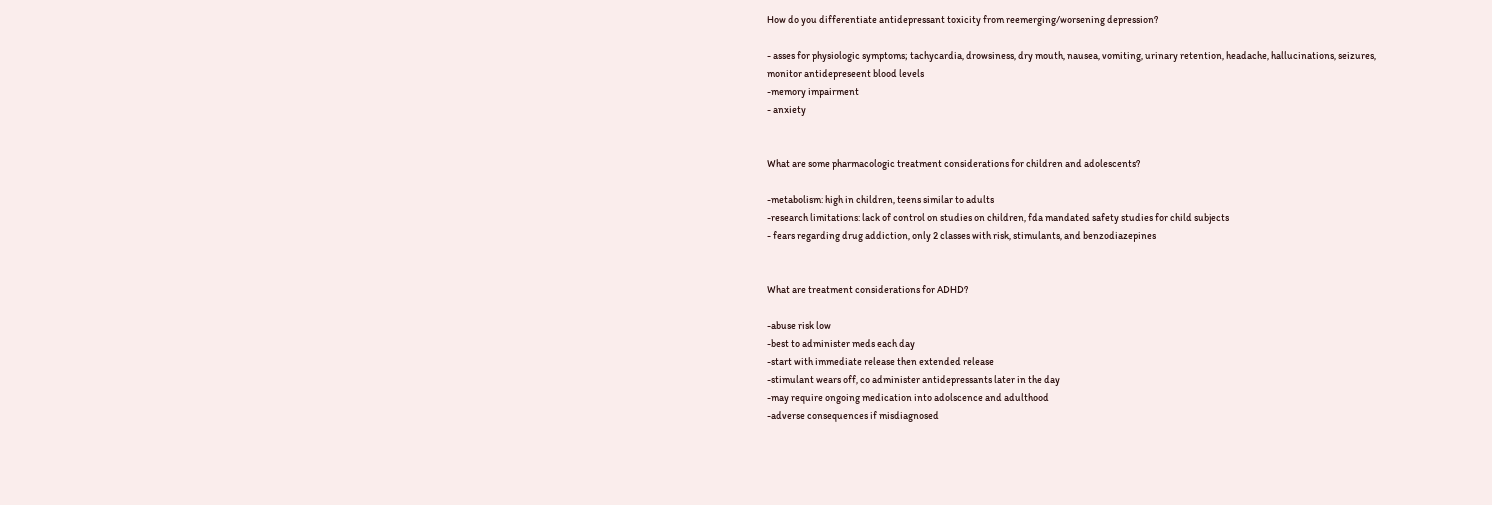How do you differentiate antidepressant toxicity from reemerging/worsening depression?

- asses for physiologic symptoms; tachycardia, drowsiness, dry mouth, nausea, vomiting, urinary retention, headache, hallucinations, seizures, monitor antidepreseent blood levels
-memory impairment
- anxiety


What are some pharmacologic treatment considerations for children and adolescents?

-metabolism: high in children, teens similar to adults
-research limitations: lack of control on studies on children, fda mandated safety studies for child subjects
- fears regarding drug addiction, only 2 classes with risk, stimulants, and benzodiazepines


What are treatment considerations for ADHD?

-abuse risk low
-best to administer meds each day
-start with immediate release then extended release
-stimulant wears off, co administer antidepressants later in the day
-may require ongoing medication into adolscence and adulthood
-adverse consequences if misdiagnosed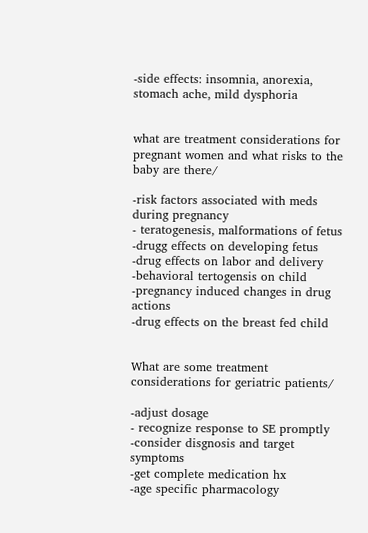-side effects: insomnia, anorexia, stomach ache, mild dysphoria


what are treatment considerations for pregnant women and what risks to the baby are there/

-risk factors associated with meds during pregnancy
- teratogenesis, malformations of fetus
-drugg effects on developing fetus
-drug effects on labor and delivery
-behavioral tertogensis on child
-pregnancy induced changes in drug actions
-drug effects on the breast fed child


What are some treatment considerations for geriatric patients/

-adjust dosage
- recognize response to SE promptly
-consider disgnosis and target symptoms
-get complete medication hx
-age specific pharmacology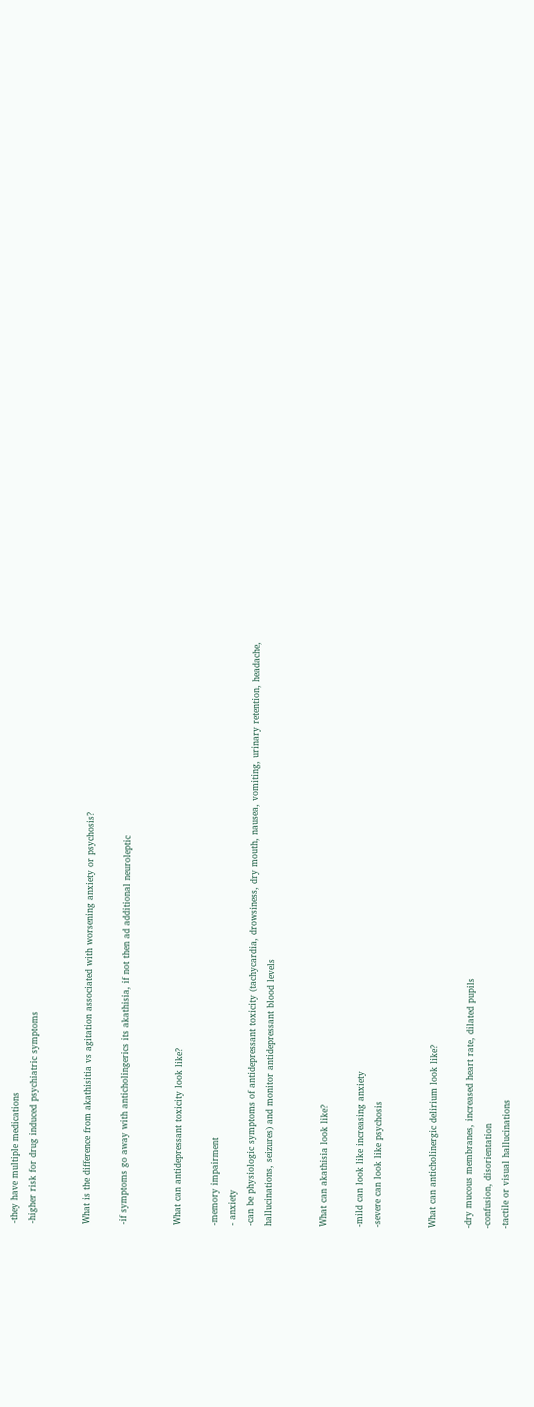-they have multiple medications
-higher risk for drug induced psychiatric symptoms


What is the difference from akathisitia vs agitation associated with worsening anxiety or psychosis?

-if symptoms go away with anticholingerics its akathisia, if not then ad additional neuroleptic


What can antidepressant toxicity look like?

-memory impairment
- anxiety
-can be physiologic symptoms of antidepressant toxicity (tachycardia, drowsiness, dry mouth, nausea, vomiting, urinary retention, headache, hallucinations, seizures) and monitor antidepressant blood levels


What can akathisia look like?

-mild can look like increasing anxiety
-severe can look like psychosis


What can anticholinergic delirium look like?

-dry mucous membranes, increased heart rate, dilated pupils
-confusion, disorientation
-tactile or visual hallucinations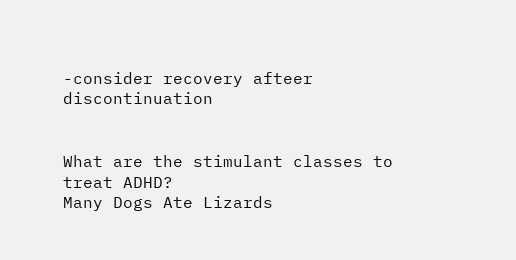-consider recovery afteer discontinuation


What are the stimulant classes to treat ADHD?
Many Dogs Ate Lizards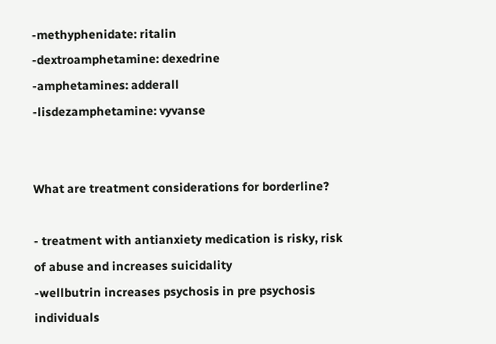-methyphenidate: ritalin
-dextroamphetamine: dexedrine
-amphetamines: adderall
-lisdezamphetamine: vyvanse


What are treatment considerations for borderline?

- treatment with antianxiety medication is risky, risk of abuse and increases suicidality
-wellbutrin increases psychosis in pre psychosis individuals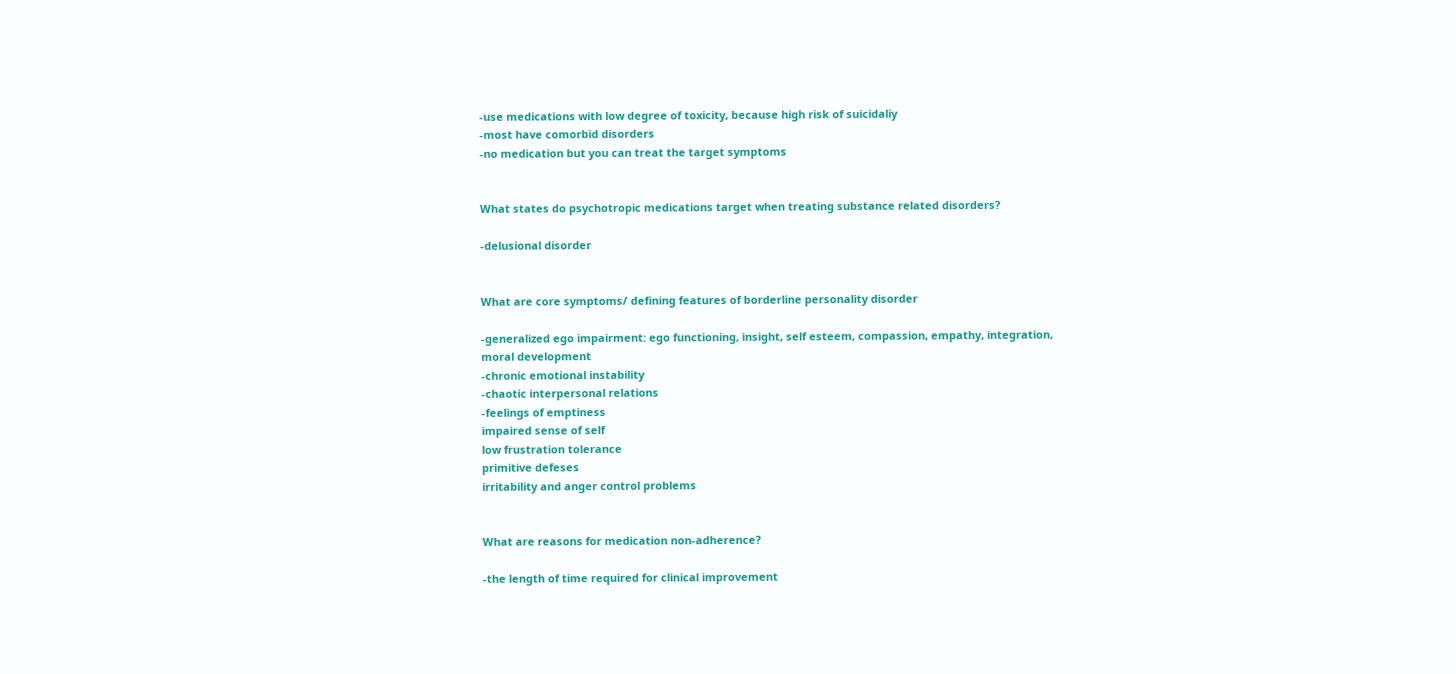-use medications with low degree of toxicity, because high risk of suicidaliy
-most have comorbid disorders
-no medication but you can treat the target symptoms


What states do psychotropic medications target when treating substance related disorders?

-delusional disorder


What are core symptoms/ defining features of borderline personality disorder

-generalized ego impairment: ego functioning, insight, self esteem, compassion, empathy, integration, moral development
-chronic emotional instability
-chaotic interpersonal relations
-feelings of emptiness
impaired sense of self
low frustration tolerance
primitive defeses
irritability and anger control problems


What are reasons for medication non-adherence?

-the length of time required for clinical improvement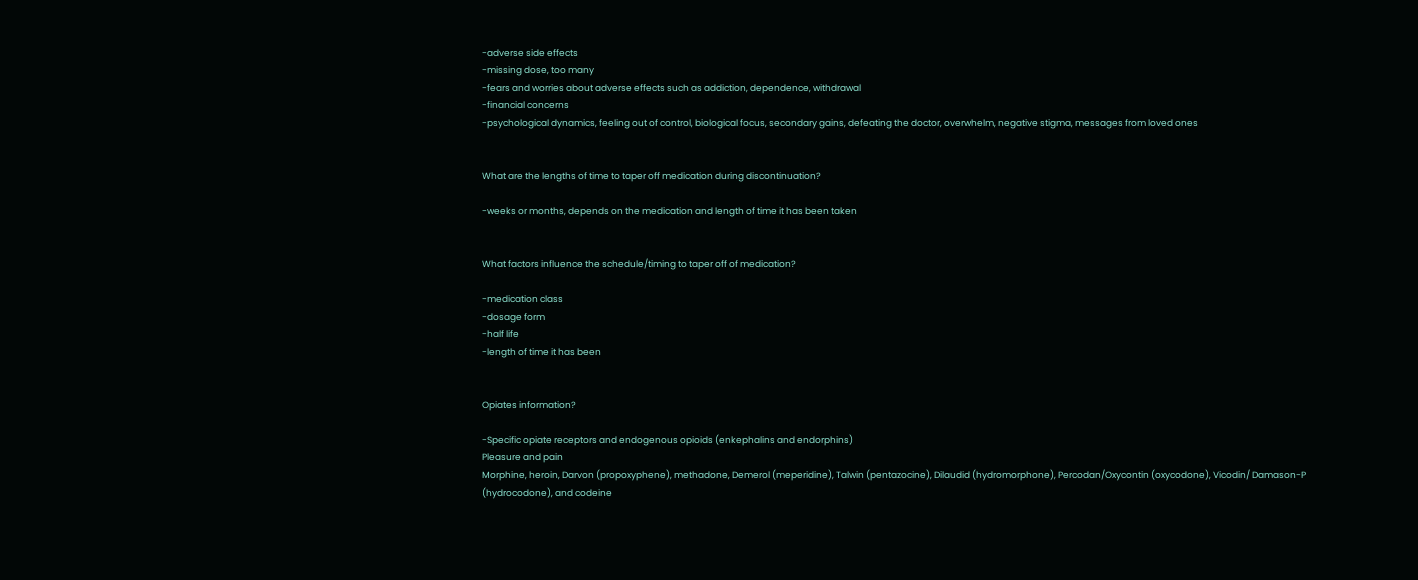-adverse side effects
-missing dose, too many
-fears and worries about adverse effects such as addiction, dependence, withdrawal
-financial concerns
-psychological dynamics, feeling out of control, biological focus, secondary gains, defeating the doctor, overwhelm, negative stigma, messages from loved ones


What are the lengths of time to taper off medication during discontinuation?

-weeks or months, depends on the medication and length of time it has been taken


What factors influence the schedule/timing to taper off of medication?

-medication class
-dosage form
-half life
-length of time it has been


Opiates information?

-Specific opiate receptors and endogenous opioids (enkephalins and endorphins)
Pleasure and pain
Morphine, heroin, Darvon (propoxyphene), methadone, Demerol (meperidine), Talwin (pentazocine), Dilaudid (hydromorphone), Percodan/Oxycontin (oxycodone), Vicodin/ Damason-P (hydrocodone), and codeine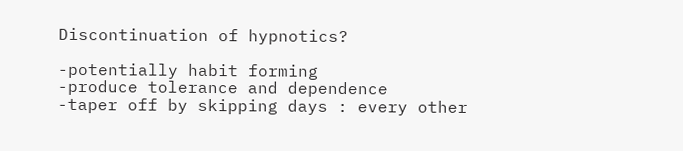Discontinuation of hypnotics?

-potentially habit forming
-produce tolerance and dependence
-taper off by skipping days : every other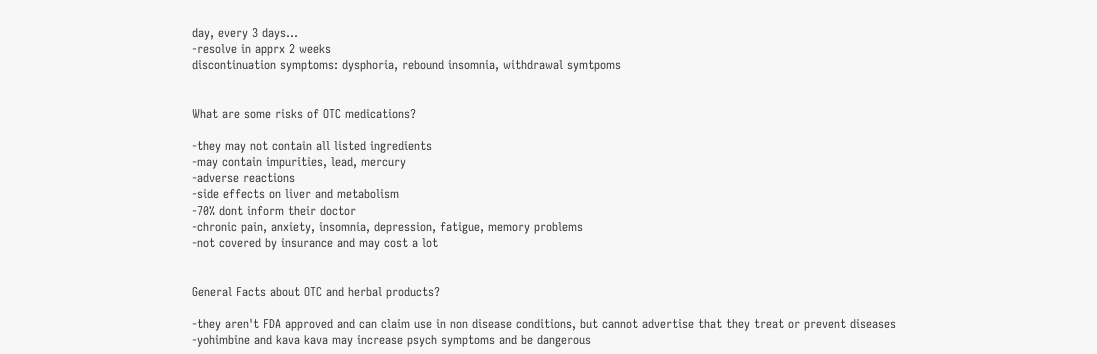day, every 3 days...
-resolve in apprx 2 weeks
discontinuation symptoms: dysphoria, rebound insomnia, withdrawal symtpoms


What are some risks of OTC medications?

-they may not contain all listed ingredients
-may contain impurities, lead, mercury
-adverse reactions
-side effects on liver and metabolism
-70% dont inform their doctor
-chronic pain, anxiety, insomnia, depression, fatigue, memory problems
-not covered by insurance and may cost a lot


General Facts about OTC and herbal products?

-they aren't FDA approved and can claim use in non disease conditions, but cannot advertise that they treat or prevent diseases
-yohimbine and kava kava may increase psych symptoms and be dangerous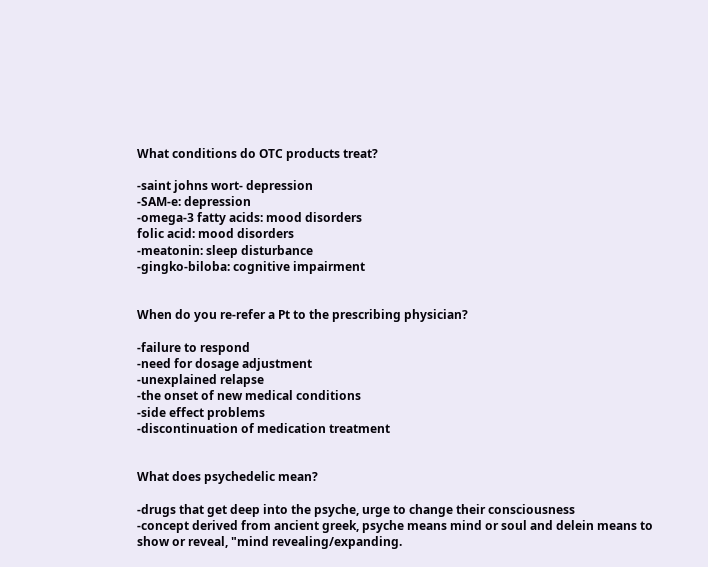What conditions do OTC products treat?

-saint johns wort- depression
-SAM-e: depression
-omega-3 fatty acids: mood disorders
folic acid: mood disorders
-meatonin: sleep disturbance
-gingko-biloba: cognitive impairment


When do you re-refer a Pt to the prescribing physician?

-failure to respond
-need for dosage adjustment
-unexplained relapse
-the onset of new medical conditions
-side effect problems
-discontinuation of medication treatment


What does psychedelic mean?

-drugs that get deep into the psyche, urge to change their consciousness
-concept derived from ancient greek, psyche means mind or soul and delein means to show or reveal, "mind revealing/expanding.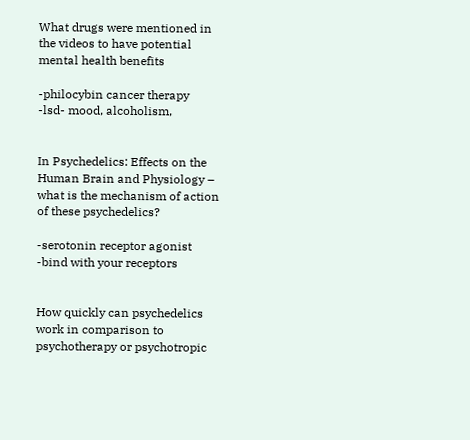What drugs were mentioned in the videos to have potential mental health benefits

-philocybin cancer therapy
-lsd- mood, alcoholism,


In Psychedelics: Effects on the Human Brain and Physiology – what is the mechanism of action of these psychedelics?

-serotonin receptor agonist
-bind with your receptors


How quickly can psychedelics work in comparison to psychotherapy or psychotropic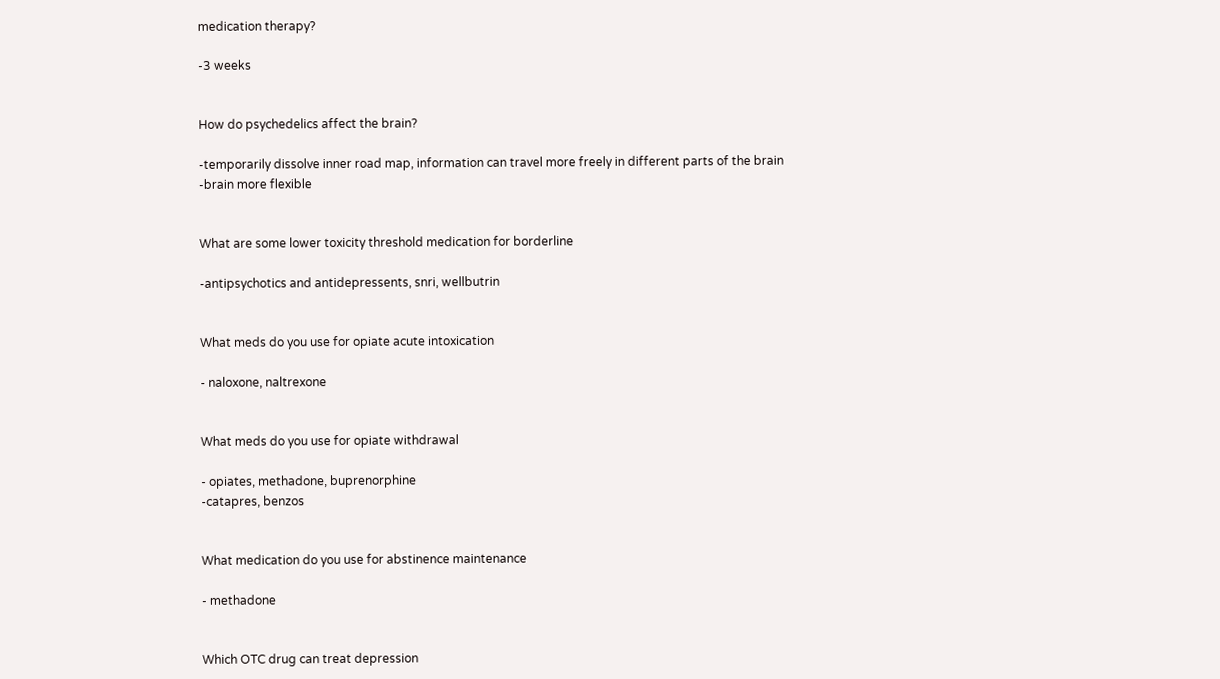medication therapy?

-3 weeks


How do psychedelics affect the brain?

-temporarily dissolve inner road map, information can travel more freely in different parts of the brain
-brain more flexible


What are some lower toxicity threshold medication for borderline

-antipsychotics and antidepressents, snri, wellbutrin


What meds do you use for opiate acute intoxication

- naloxone, naltrexone


What meds do you use for opiate withdrawal

- opiates, methadone, buprenorphine
-catapres, benzos


What medication do you use for abstinence maintenance

- methadone


Which OTC drug can treat depression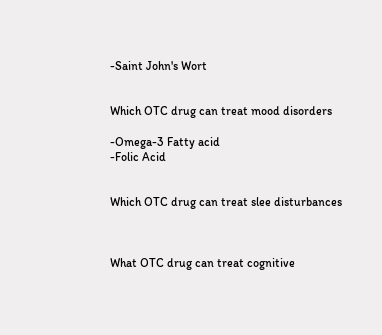-Saint John's Wort


Which OTC drug can treat mood disorders

-Omega-3 Fatty acid
-Folic Acid


Which OTC drug can treat slee disturbances



What OTC drug can treat cognitive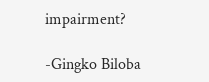impairment?

-Gingko Biloba